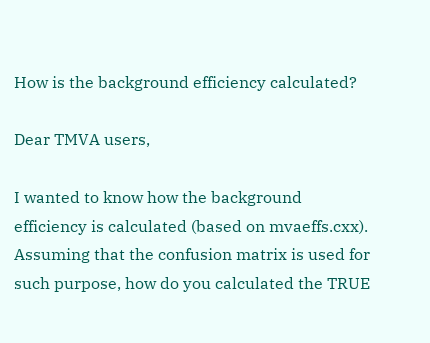How is the background efficiency calculated?

Dear TMVA users,

I wanted to know how the background efficiency is calculated (based on mvaeffs.cxx). Assuming that the confusion matrix is used for such purpose, how do you calculated the TRUE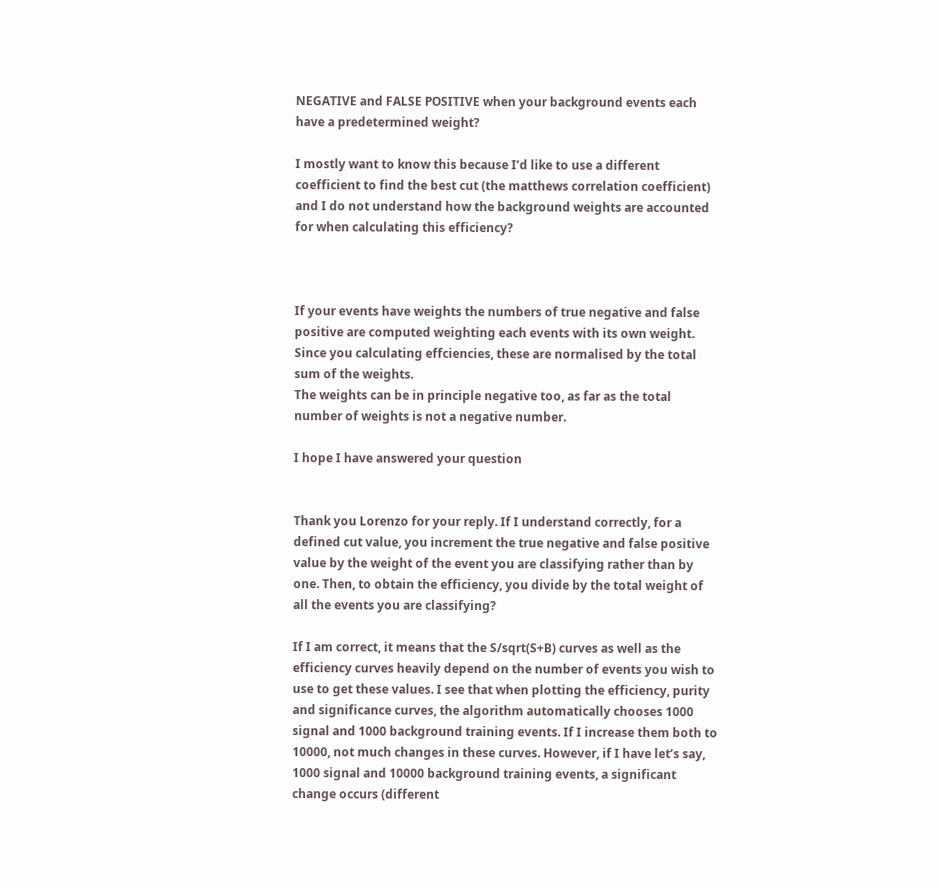NEGATIVE and FALSE POSITIVE when your background events each have a predetermined weight?

I mostly want to know this because I’d like to use a different coefficient to find the best cut (the matthews correlation coefficient) and I do not understand how the background weights are accounted for when calculating this efficiency?



If your events have weights the numbers of true negative and false positive are computed weighting each events with its own weight.
Since you calculating effciencies, these are normalised by the total sum of the weights.
The weights can be in principle negative too, as far as the total number of weights is not a negative number.

I hope I have answered your question


Thank you Lorenzo for your reply. If I understand correctly, for a defined cut value, you increment the true negative and false positive value by the weight of the event you are classifying rather than by one. Then, to obtain the efficiency, you divide by the total weight of all the events you are classifying?

If I am correct, it means that the S/sqrt(S+B) curves as well as the efficiency curves heavily depend on the number of events you wish to use to get these values. I see that when plotting the efficiency, purity and significance curves, the algorithm automatically chooses 1000 signal and 1000 background training events. If I increase them both to 10000, not much changes in these curves. However, if I have let’s say, 1000 signal and 10000 background training events, a significant change occurs (different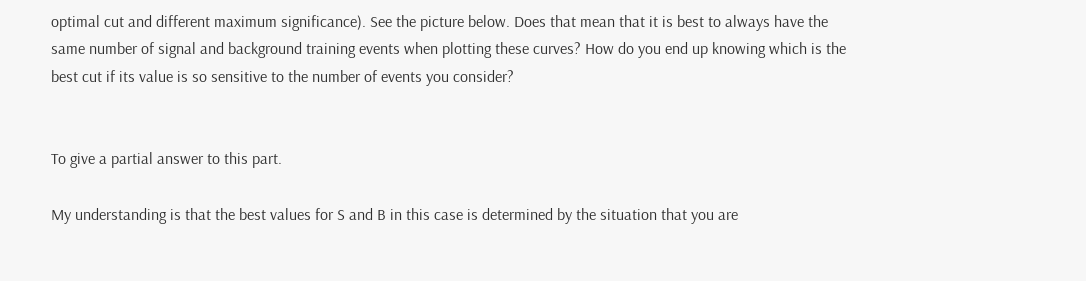optimal cut and different maximum significance). See the picture below. Does that mean that it is best to always have the same number of signal and background training events when plotting these curves? How do you end up knowing which is the best cut if its value is so sensitive to the number of events you consider?


To give a partial answer to this part.

My understanding is that the best values for S and B in this case is determined by the situation that you are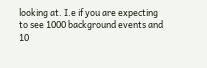looking at. I.e if you are expecting to see 1000 background events and 10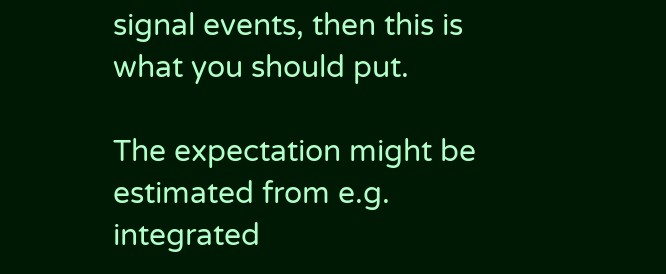signal events, then this is what you should put.

The expectation might be estimated from e.g. integrated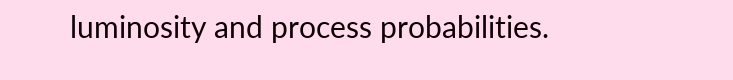luminosity and process probabilities.